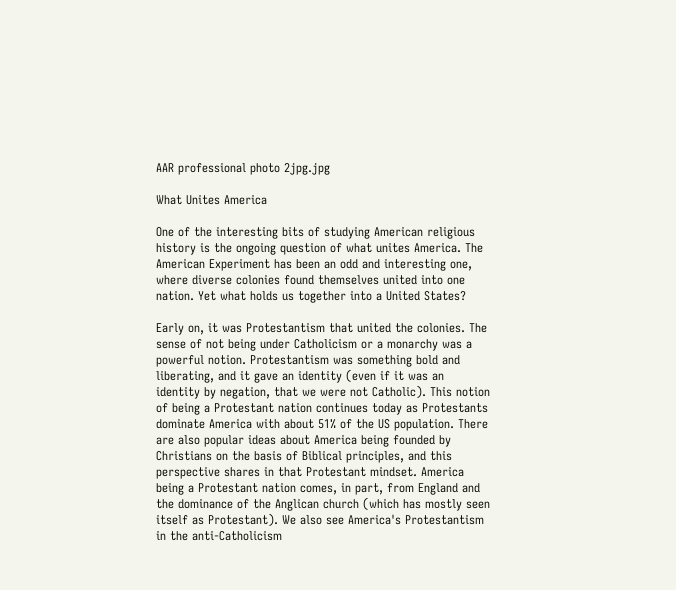AAR professional photo 2jpg.jpg

What Unites America

One of the interesting bits of studying American religious history is the ongoing question of what unites America. The American Experiment has been an odd and interesting one, where diverse colonies found themselves united into one nation. Yet what holds us together into a United States?

Early on, it was Protestantism that united the colonies. The sense of not being under Catholicism or a monarchy was a powerful notion. Protestantism was something bold and liberating, and it gave an identity (even if it was an identity by negation, that we were not Catholic). This notion of being a Protestant nation continues today as Protestants dominate America with about 51% of the US population. There are also popular ideas about America being founded by Christians on the basis of Biblical principles, and this perspective shares in that Protestant mindset. America being a Protestant nation comes, in part, from England and the dominance of the Anglican church (which has mostly seen itself as Protestant). We also see America's Protestantism in the anti-Catholicism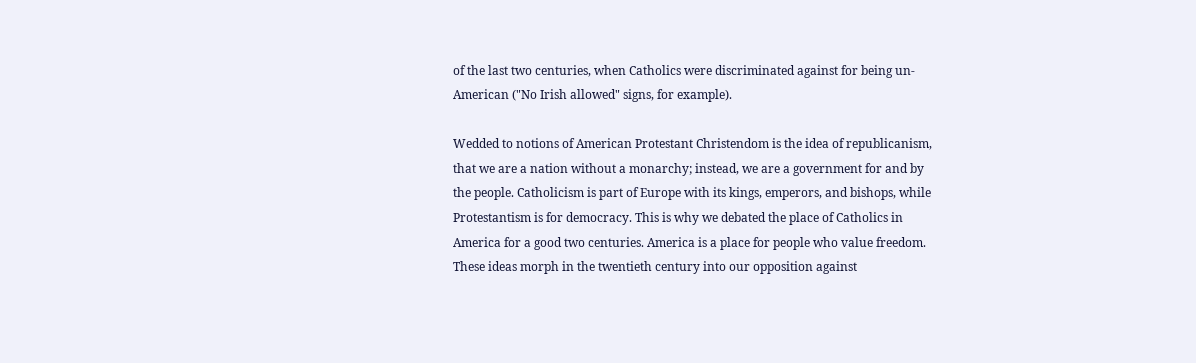of the last two centuries, when Catholics were discriminated against for being un-American ("No Irish allowed" signs, for example).

Wedded to notions of American Protestant Christendom is the idea of republicanism, that we are a nation without a monarchy; instead, we are a government for and by the people. Catholicism is part of Europe with its kings, emperors, and bishops, while Protestantism is for democracy. This is why we debated the place of Catholics in America for a good two centuries. America is a place for people who value freedom. These ideas morph in the twentieth century into our opposition against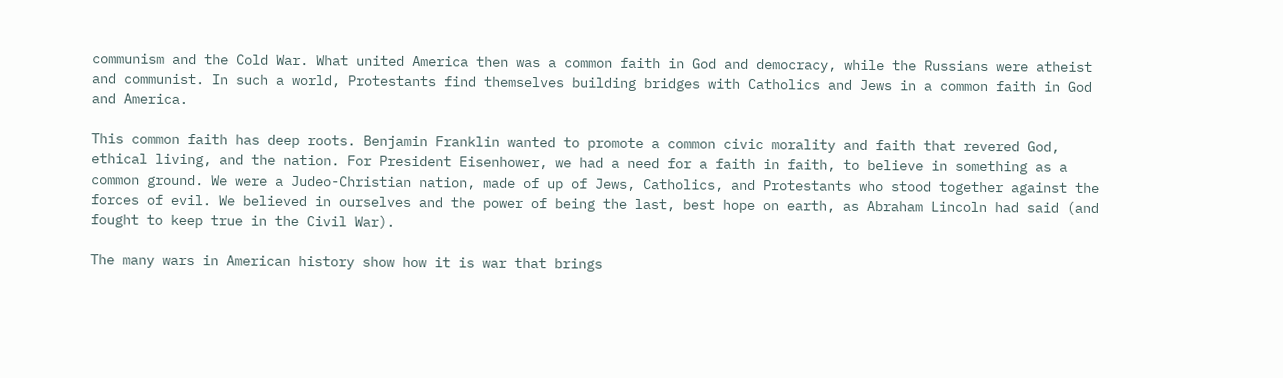communism and the Cold War. What united America then was a common faith in God and democracy, while the Russians were atheist and communist. In such a world, Protestants find themselves building bridges with Catholics and Jews in a common faith in God and America.

This common faith has deep roots. Benjamin Franklin wanted to promote a common civic morality and faith that revered God, ethical living, and the nation. For President Eisenhower, we had a need for a faith in faith, to believe in something as a common ground. We were a Judeo-Christian nation, made of up of Jews, Catholics, and Protestants who stood together against the forces of evil. We believed in ourselves and the power of being the last, best hope on earth, as Abraham Lincoln had said (and fought to keep true in the Civil War).

The many wars in American history show how it is war that brings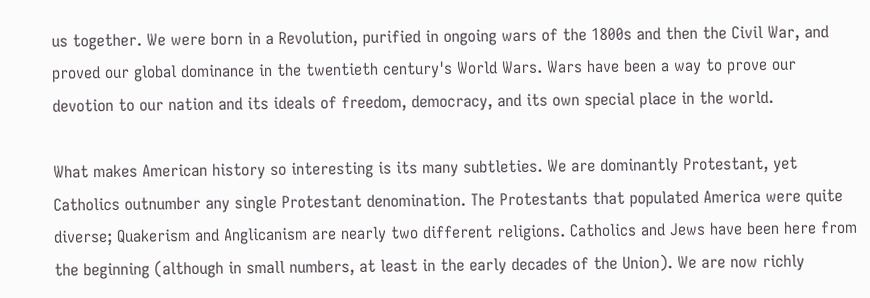us together. We were born in a Revolution, purified in ongoing wars of the 1800s and then the Civil War, and proved our global dominance in the twentieth century's World Wars. Wars have been a way to prove our devotion to our nation and its ideals of freedom, democracy, and its own special place in the world.

What makes American history so interesting is its many subtleties. We are dominantly Protestant, yet Catholics outnumber any single Protestant denomination. The Protestants that populated America were quite diverse; Quakerism and Anglicanism are nearly two different religions. Catholics and Jews have been here from the beginning (although in small numbers, at least in the early decades of the Union). We are now richly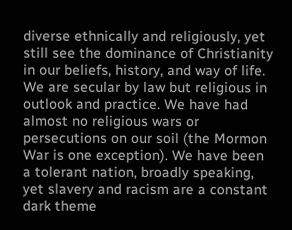diverse ethnically and religiously, yet still see the dominance of Christianity in our beliefs, history, and way of life. We are secular by law but religious in outlook and practice. We have had almost no religious wars or persecutions on our soil (the Mormon War is one exception). We have been a tolerant nation, broadly speaking, yet slavery and racism are a constant dark theme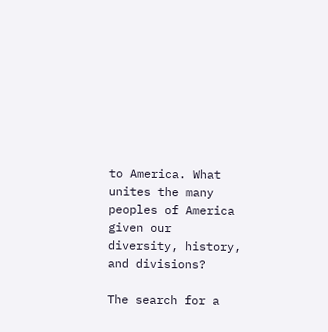to America. What unites the many peoples of America given our diversity, history, and divisions?

The search for a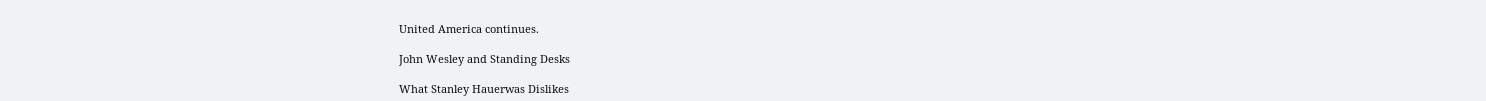United America continues.

John Wesley and Standing Desks

What Stanley Hauerwas Dislikes